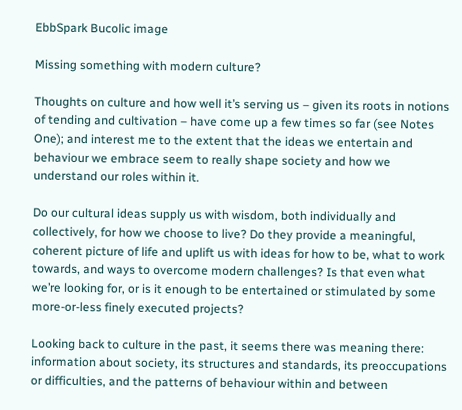EbbSpark Bucolic image

Missing something with modern culture?

Thoughts on culture and how well it’s serving us – given its roots in notions of tending and cultivation – have come up a few times so far (see Notes One); and interest me to the extent that the ideas we entertain and behaviour we embrace seem to really shape society and how we understand our roles within it.

Do our cultural ideas supply us with wisdom, both individually and collectively, for how we choose to live? Do they provide a meaningful, coherent picture of life and uplift us with ideas for how to be, what to work towards, and ways to overcome modern challenges? Is that even what we’re looking for, or is it enough to be entertained or stimulated by some more-or-less finely executed projects?

Looking back to culture in the past, it seems there was meaning there: information about society, its structures and standards, its preoccupations or difficulties, and the patterns of behaviour within and between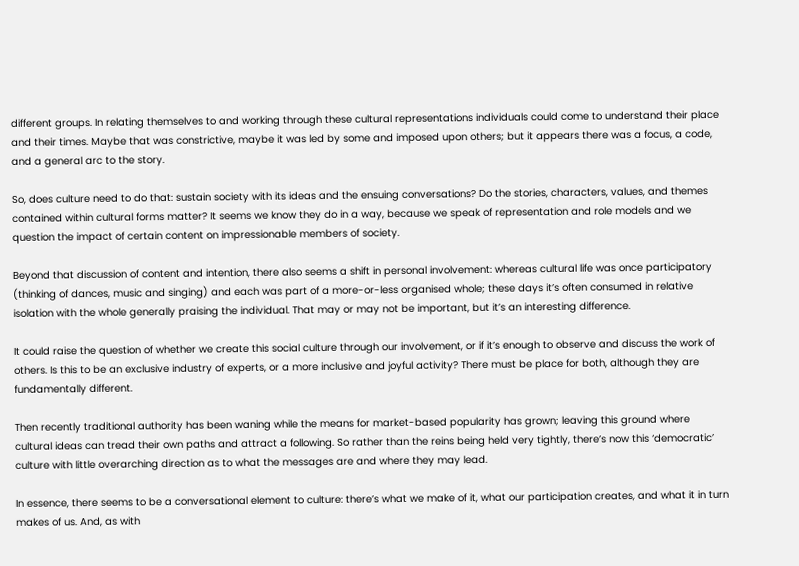different groups. In relating themselves to and working through these cultural representations individuals could come to understand their place and their times. Maybe that was constrictive, maybe it was led by some and imposed upon others; but it appears there was a focus, a code, and a general arc to the story.

So, does culture need to do that: sustain society with its ideas and the ensuing conversations? Do the stories, characters, values, and themes contained within cultural forms matter? It seems we know they do in a way, because we speak of representation and role models and we question the impact of certain content on impressionable members of society.

Beyond that discussion of content and intention, there also seems a shift in personal involvement: whereas cultural life was once participatory (thinking of dances, music and singing) and each was part of a more-or-less organised whole; these days it’s often consumed in relative isolation with the whole generally praising the individual. That may or may not be important, but it’s an interesting difference.

It could raise the question of whether we create this social culture through our involvement, or if it’s enough to observe and discuss the work of others. Is this to be an exclusive industry of experts, or a more inclusive and joyful activity? There must be place for both, although they are fundamentally different.

Then recently traditional authority has been waning while the means for market-based popularity has grown; leaving this ground where cultural ideas can tread their own paths and attract a following. So rather than the reins being held very tightly, there’s now this ‘democratic’ culture with little overarching direction as to what the messages are and where they may lead.

In essence, there seems to be a conversational element to culture: there’s what we make of it, what our participation creates, and what it in turn makes of us. And, as with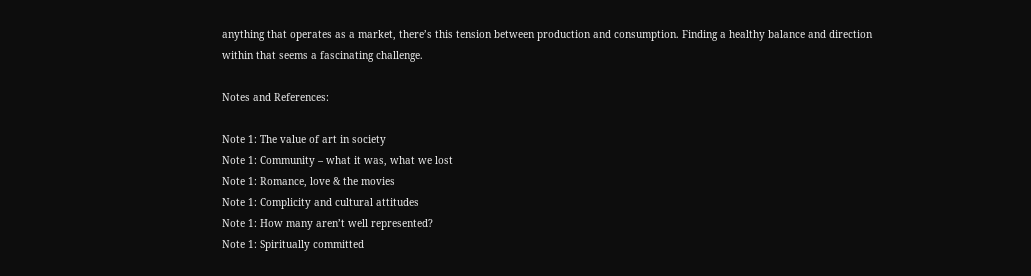anything that operates as a market, there’s this tension between production and consumption. Finding a healthy balance and direction within that seems a fascinating challenge.

Notes and References:

Note 1: The value of art in society
Note 1: Community – what it was, what we lost
Note 1: Romance, love & the movies
Note 1: Complicity and cultural attitudes
Note 1: How many aren’t well represented?
Note 1: Spiritually committed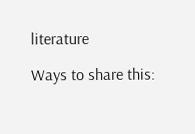literature

Ways to share this: